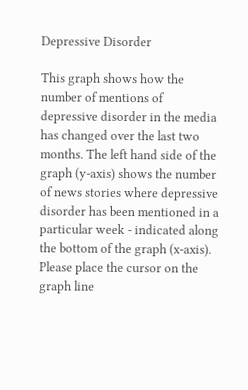Depressive Disorder

This graph shows how the number of mentions of depressive disorder in the media has changed over the last two months. The left hand side of the graph (y-axis) shows the number of news stories where depressive disorder has been mentioned in a particular week - indicated along the bottom of the graph (x-axis). Please place the cursor on the graph line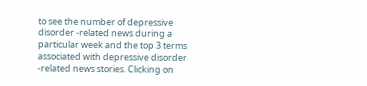to see the number of depressive disorder -related news during a particular week and the top 3 terms associated with depressive disorder -related news stories. Clicking on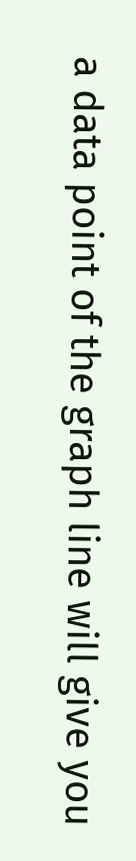a data point of the graph line will give you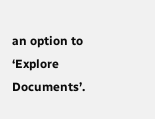an option to ‘Explore Documents’.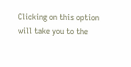Clicking on this option will take you to the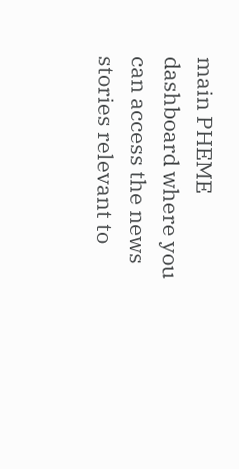main PHEME dashboard where you can access the news stories relevant to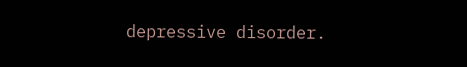depressive disorder.